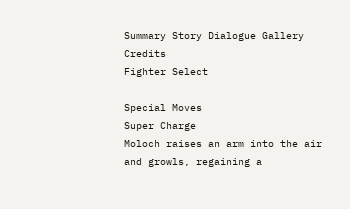Summary Story Dialogue Gallery Credits
Fighter Select

Special Moves
Super Charge
Moloch raises an arm into the air and growls, regaining a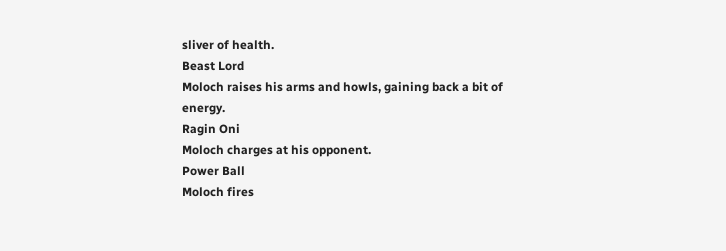sliver of health.
Beast Lord
Moloch raises his arms and howls, gaining back a bit of energy.
Ragin Oni
Moloch charges at his opponent.
Power Ball
Moloch fires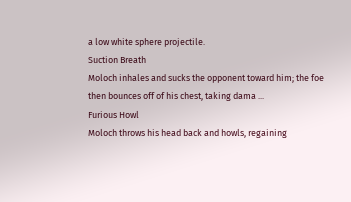a low white sphere projectile.
Suction Breath
Moloch inhales and sucks the opponent toward him; the foe then bounces off of his chest, taking dama ...
Furious Howl
Moloch throws his head back and howls, regaining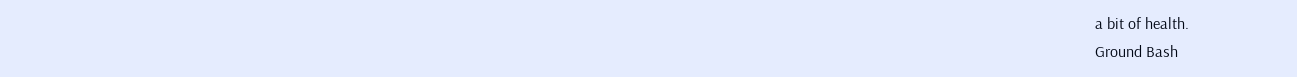a bit of health.
Ground Bash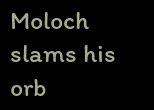Moloch slams his orb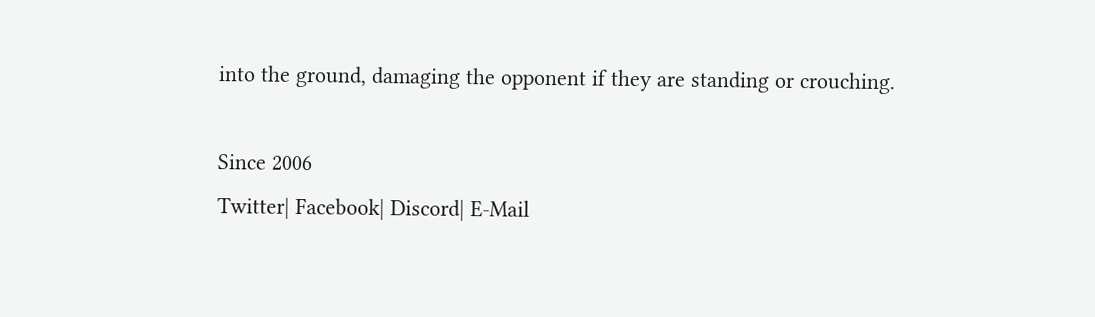into the ground, damaging the opponent if they are standing or crouching.

Since 2006
Twitter| Facebook| Discord| E-Mail